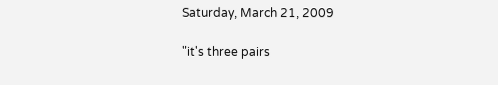Saturday, March 21, 2009

"it's three pairs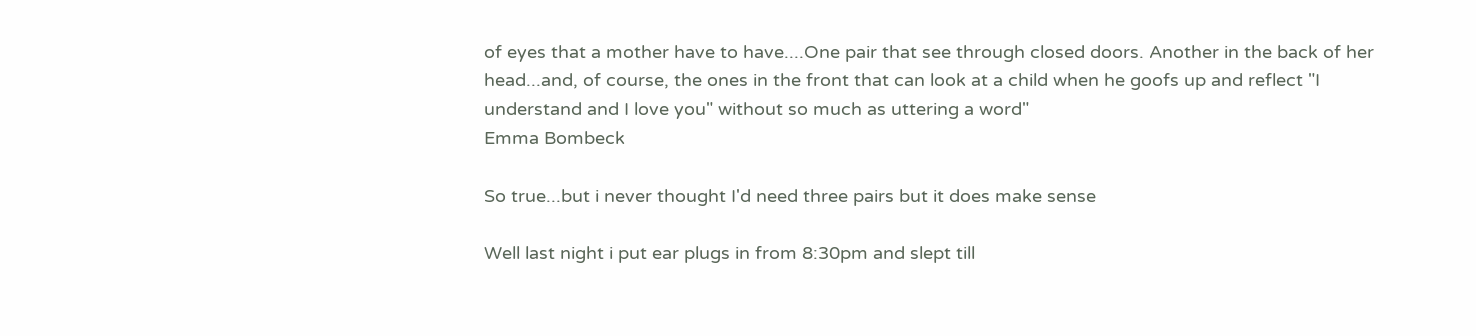of eyes that a mother have to have....One pair that see through closed doors. Another in the back of her head...and, of course, the ones in the front that can look at a child when he goofs up and reflect "I understand and I love you" without so much as uttering a word"
Emma Bombeck

So true...but i never thought I'd need three pairs but it does make sense

Well last night i put ear plugs in from 8:30pm and slept till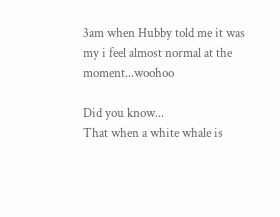3am when Hubby told me it was my i feel almost normal at the moment...woohoo

Did you know...
That when a white whale is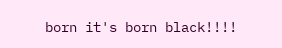born it's born black!!!!